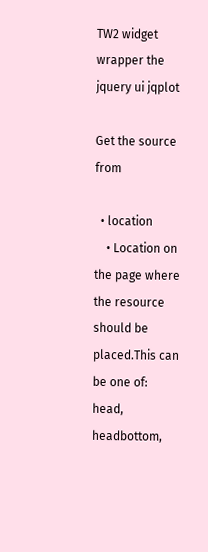TW2 widget wrapper the jquery ui jqplot

Get the source from

  • location
    • Location on the page where the resource should be placed.This can be one of: head, headbottom,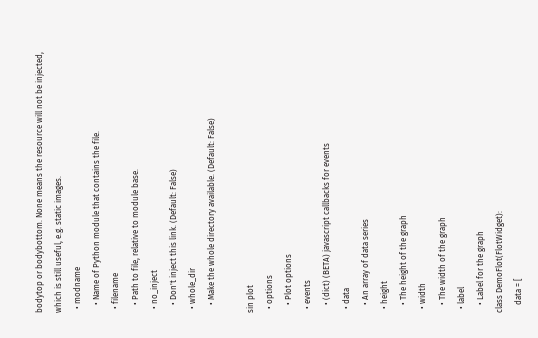bodytop or bodybottom. None means the resource will not be injected, which is still useful, e.g. static images.
  • modname
    • Name of Python module that contains the file.
  • filename
    • Path to file, relative to module base.
  • no_inject
    • Don't inject this link. (Default: False)
  • whole_dir
    • Make the whole directory available. (Default: False)

sin plot
  • options
    • Plot options
  • events
    • (dict) (BETA) javascript callbacks for events
  • data
    • An array of data series
  • height
    • The height of the graph
  • width
    • The width of the graph
  • label
    • Label for the graph
class DemoFlot(FlotWidget):
    data = [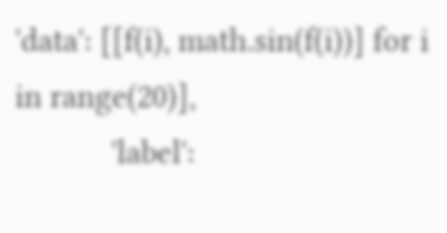'data': [[f(i), math.sin(f(i))] for i in range(20)],
            'label':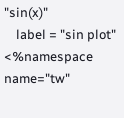"sin(x)"
    label = "sin plot"
<%namespace name="tw"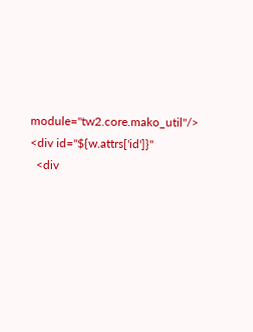module="tw2.core.mako_util"/>
<div id="${w.attrs['id']}"
  <div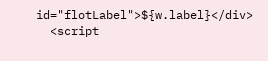id="flotLabel">${w.label}</div>
  <script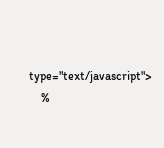type="text/javascript">
    %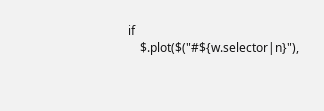if
    $.plot($("#${w.selector|n}"),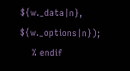${w._data|n}, ${w._options|n});
    % endif